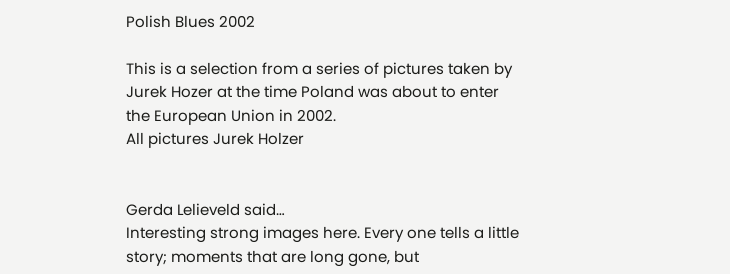Polish Blues 2002

This is a selection from a series of pictures taken by Jurek Hozer at the time Poland was about to enter the European Union in 2002.
All pictures Jurek Holzer


Gerda Lelieveld said…
Interesting strong images here. Every one tells a little story; moments that are long gone, but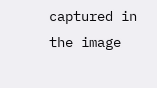captured in the image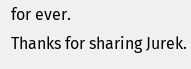for ever.
Thanks for sharing Jurek.